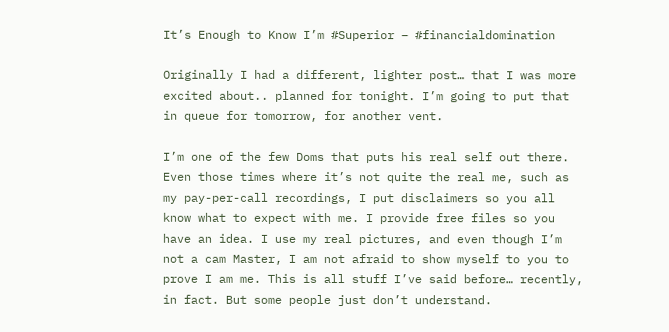It’s Enough to Know I’m #Superior – #financialdomination

Originally I had a different, lighter post… that I was more excited about.. planned for tonight. I’m going to put that in queue for tomorrow, for another vent.

I’m one of the few Doms that puts his real self out there. Even those times where it’s not quite the real me, such as my pay-per-call recordings, I put disclaimers so you all know what to expect with me. I provide free files so you have an idea. I use my real pictures, and even though I’m not a cam Master, I am not afraid to show myself to you to prove I am me. This is all stuff I’ve said before… recently, in fact. But some people just don’t understand.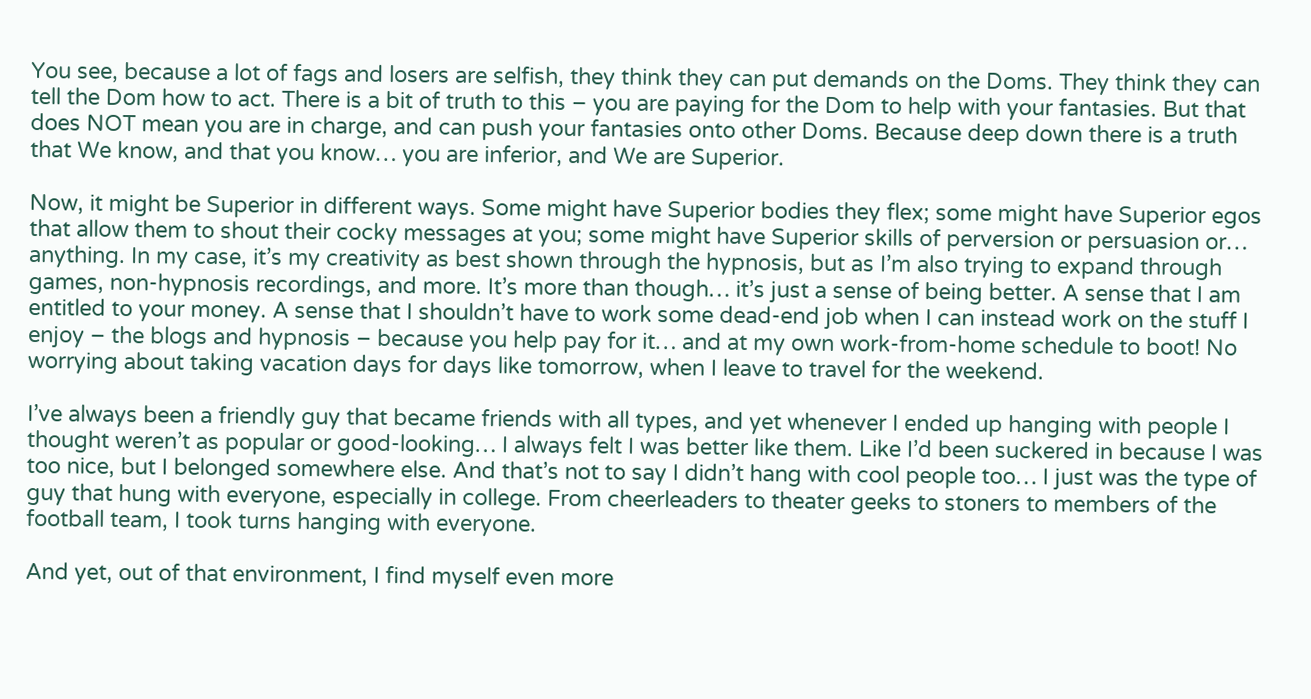You see, because a lot of fags and losers are selfish, they think they can put demands on the Doms. They think they can tell the Dom how to act. There is a bit of truth to this – you are paying for the Dom to help with your fantasies. But that does NOT mean you are in charge, and can push your fantasies onto other Doms. Because deep down there is a truth that We know, and that you know… you are inferior, and We are Superior.

Now, it might be Superior in different ways. Some might have Superior bodies they flex; some might have Superior egos that allow them to shout their cocky messages at you; some might have Superior skills of perversion or persuasion or… anything. In my case, it’s my creativity as best shown through the hypnosis, but as I’m also trying to expand through games, non-hypnosis recordings, and more. It’s more than though… it’s just a sense of being better. A sense that I am entitled to your money. A sense that I shouldn’t have to work some dead-end job when I can instead work on the stuff I enjoy – the blogs and hypnosis – because you help pay for it… and at my own work-from-home schedule to boot! No worrying about taking vacation days for days like tomorrow, when I leave to travel for the weekend.

I’ve always been a friendly guy that became friends with all types, and yet whenever I ended up hanging with people I thought weren’t as popular or good-looking… I always felt I was better like them. Like I’d been suckered in because I was too nice, but I belonged somewhere else. And that’s not to say I didn’t hang with cool people too… I just was the type of guy that hung with everyone, especially in college. From cheerleaders to theater geeks to stoners to members of the football team, I took turns hanging with everyone.

And yet, out of that environment, I find myself even more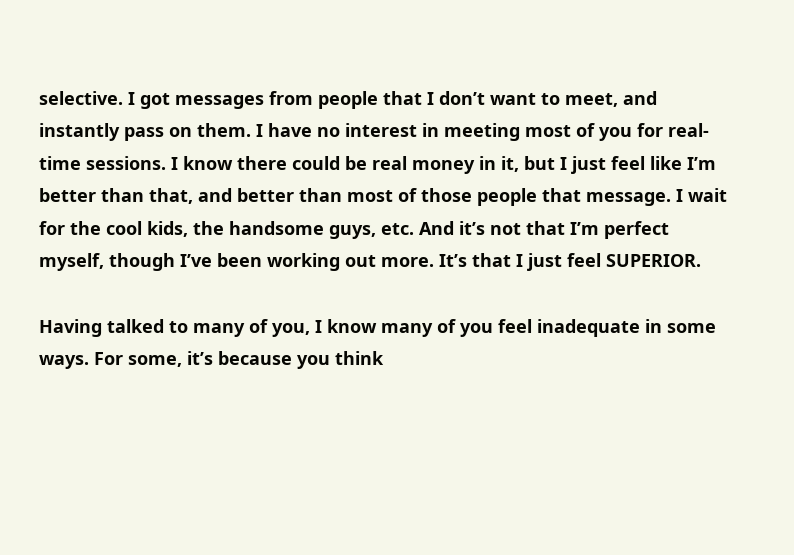selective. I got messages from people that I don’t want to meet, and instantly pass on them. I have no interest in meeting most of you for real-time sessions. I know there could be real money in it, but I just feel like I’m better than that, and better than most of those people that message. I wait for the cool kids, the handsome guys, etc. And it’s not that I’m perfect myself, though I’ve been working out more. It’s that I just feel SUPERIOR.

Having talked to many of you, I know many of you feel inadequate in some ways. For some, it’s because you think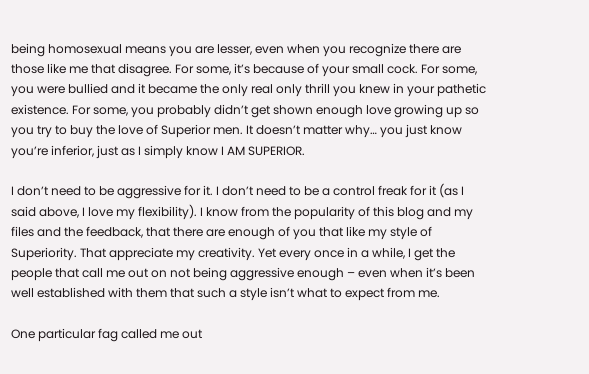being homosexual means you are lesser, even when you recognize there are those like me that disagree. For some, it’s because of your small cock. For some, you were bullied and it became the only real only thrill you knew in your pathetic existence. For some, you probably didn’t get shown enough love growing up so you try to buy the love of Superior men. It doesn’t matter why… you just know you’re inferior, just as I simply know I AM SUPERIOR.

I don’t need to be aggressive for it. I don’t need to be a control freak for it (as I said above, I love my flexibility). I know from the popularity of this blog and my files and the feedback, that there are enough of you that like my style of Superiority. That appreciate my creativity. Yet every once in a while, I get the people that call me out on not being aggressive enough – even when it’s been well established with them that such a style isn’t what to expect from me.

One particular fag called me out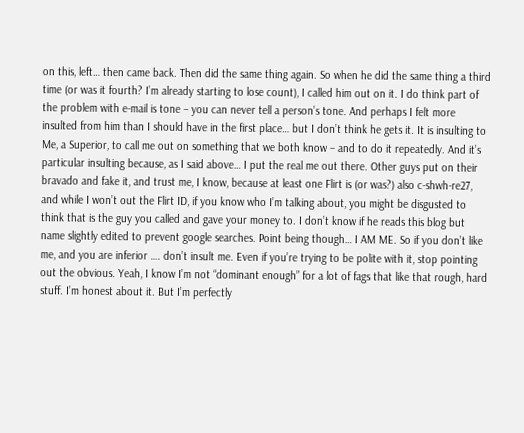on this, left… then came back. Then did the same thing again. So when he did the same thing a third time (or was it fourth? I’m already starting to lose count), I called him out on it. I do think part of the problem with e-mail is tone – you can never tell a person’s tone. And perhaps I felt more insulted from him than I should have in the first place… but I don’t think he gets it. It is insulting to Me, a Superior, to call me out on something that we both know – and to do it repeatedly. And it’s particular insulting because, as I said above… I put the real me out there. Other guys put on their bravado and fake it, and trust me, I know, because at least one Flirt is (or was?) also c-shwh-re27, and while I won’t out the Flirt ID, if you know who I’m talking about, you might be disgusted to think that is the guy you called and gave your money to. I don’t know if he reads this blog but name slightly edited to prevent google searches. Point being though… I AM ME. So if you don’t like me, and you are inferior …. don’t insult me. Even if you’re trying to be polite with it, stop pointing out the obvious. Yeah, I know I’m not “dominant enough” for a lot of fags that like that rough, hard stuff. I’m honest about it. But I’m perfectly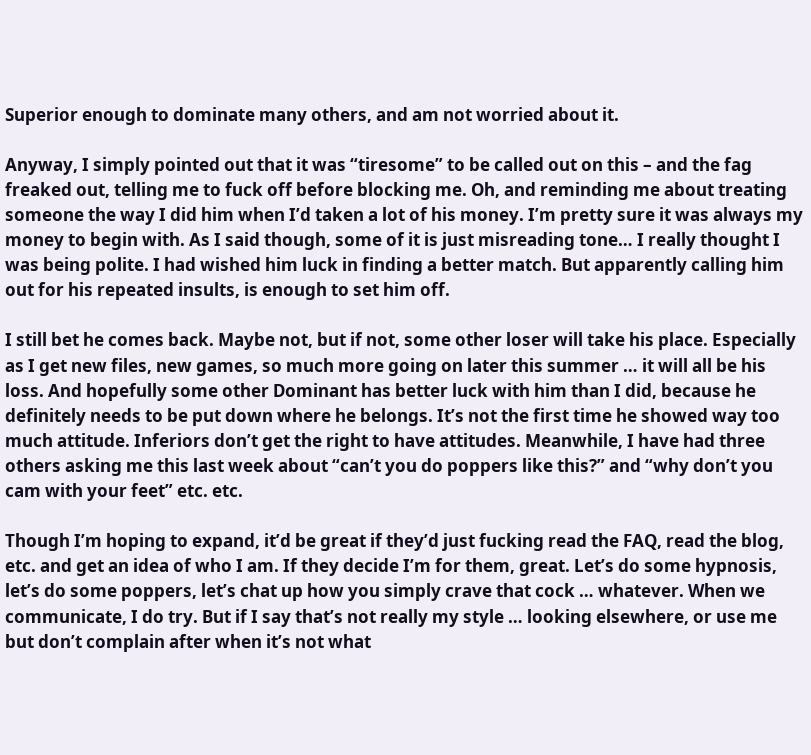Superior enough to dominate many others, and am not worried about it.

Anyway, I simply pointed out that it was “tiresome” to be called out on this – and the fag freaked out, telling me to fuck off before blocking me. Oh, and reminding me about treating someone the way I did him when I’d taken a lot of his money. I’m pretty sure it was always my money to begin with. As I said though, some of it is just misreading tone… I really thought I was being polite. I had wished him luck in finding a better match. But apparently calling him out for his repeated insults, is enough to set him off.

I still bet he comes back. Maybe not, but if not, some other loser will take his place. Especially as I get new files, new games, so much more going on later this summer … it will all be his loss. And hopefully some other Dominant has better luck with him than I did, because he definitely needs to be put down where he belongs. It’s not the first time he showed way too much attitude. Inferiors don’t get the right to have attitudes. Meanwhile, I have had three others asking me this last week about “can’t you do poppers like this?” and “why don’t you cam with your feet” etc. etc.

Though I’m hoping to expand, it’d be great if they’d just fucking read the FAQ, read the blog, etc. and get an idea of who I am. If they decide I’m for them, great. Let’s do some hypnosis, let’s do some poppers, let’s chat up how you simply crave that cock … whatever. When we communicate, I do try. But if I say that’s not really my style … looking elsewhere, or use me but don’t complain after when it’s not what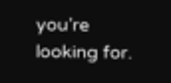you’re looking for.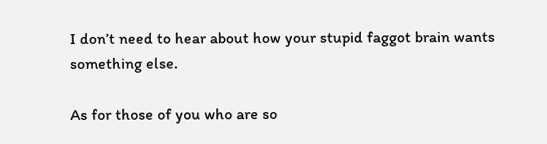I don’t need to hear about how your stupid faggot brain wants something else.

As for those of you who are so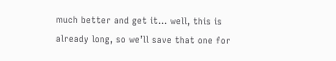much better and get it… well, this is already long, so we’ll save that one for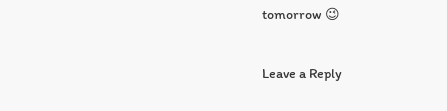tomorrow 😉

Leave a Reply